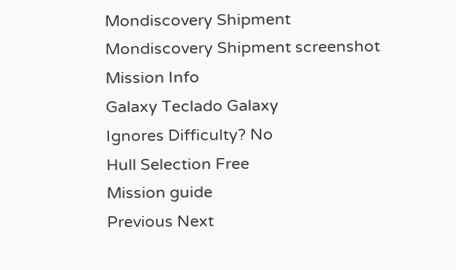Mondiscovery Shipment
Mondiscovery Shipment screenshot
Mission Info
Galaxy Teclado Galaxy
Ignores Difficulty? No
Hull Selection Free
Mission guide
Previous Next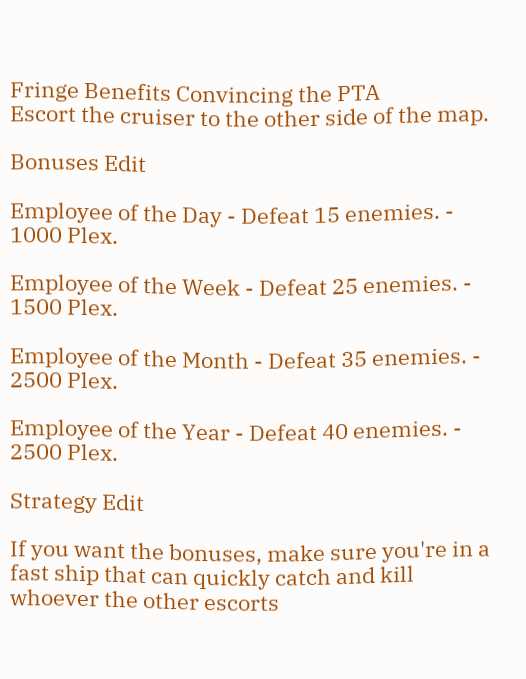Fringe Benefits Convincing the PTA
Escort the cruiser to the other side of the map.

Bonuses Edit

Employee of the Day - Defeat 15 enemies. - 1000 Plex.

Employee of the Week - Defeat 25 enemies. - 1500 Plex.

Employee of the Month - Defeat 35 enemies. - 2500 Plex.

Employee of the Year - Defeat 40 enemies. - 2500 Plex.

Strategy Edit

If you want the bonuses, make sure you're in a fast ship that can quickly catch and kill whoever the other escorts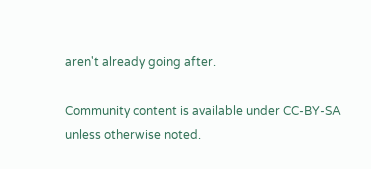aren't already going after.

Community content is available under CC-BY-SA unless otherwise noted.